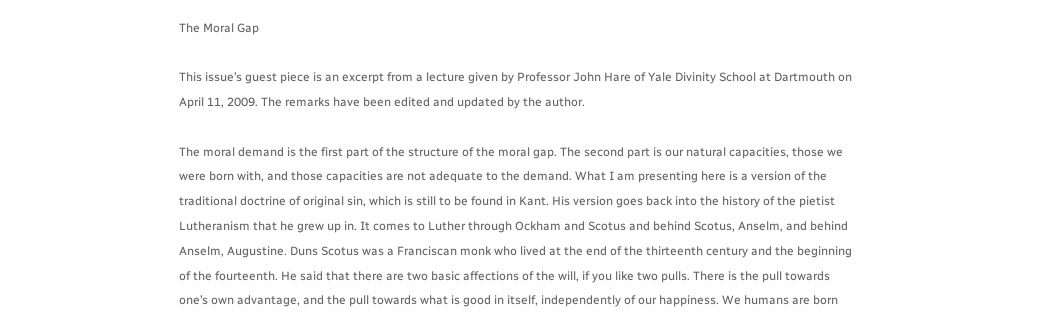The Moral Gap

This issue’s guest piece is an excerpt from a lecture given by Professor John Hare of Yale Divinity School at Dartmouth on April 11, 2009. The remarks have been edited and updated by the author.

The moral demand is the first part of the structure of the moral gap. The second part is our natural capacities, those we were born with, and those capacities are not adequate to the demand. What I am presenting here is a version of the traditional doctrine of original sin, which is still to be found in Kant. His version goes back into the history of the pietist Lutheranism that he grew up in. It comes to Luther through Ockham and Scotus and behind Scotus, Anselm, and behind Anselm, Augustine. Duns Scotus was a Franciscan monk who lived at the end of the thirteenth century and the beginning of the fourteenth. He said that there are two basic affections of the will, if you like two pulls. There is the pull towards one’s own advantage, and the pull towards what is good in itself, independently of our happiness. We humans are born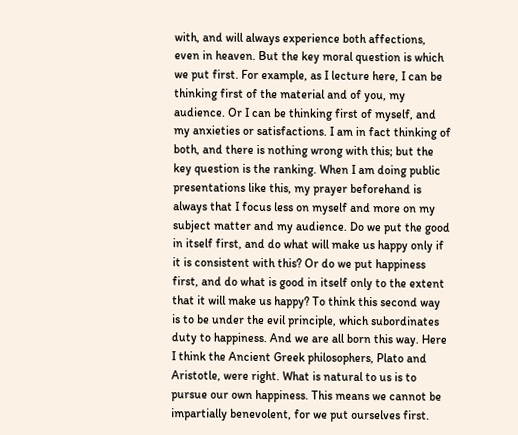with, and will always experience both affections, even in heaven. But the key moral question is which we put first. For example, as I lecture here, I can be thinking first of the material and of you, my audience. Or I can be thinking first of myself, and my anxieties or satisfactions. I am in fact thinking of both, and there is nothing wrong with this; but the key question is the ranking. When I am doing public presentations like this, my prayer beforehand is always that I focus less on myself and more on my subject matter and my audience. Do we put the good in itself first, and do what will make us happy only if it is consistent with this? Or do we put happiness first, and do what is good in itself only to the extent that it will make us happy? To think this second way is to be under the evil principle, which subordinates duty to happiness. And we are all born this way. Here I think the Ancient Greek philosophers, Plato and Aristotle, were right. What is natural to us is to pursue our own happiness. This means we cannot be impartially benevolent, for we put ourselves first.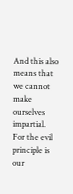And this also means that we cannot make ourselves impartial. For the evil principle is our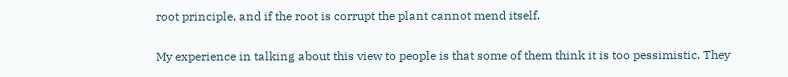root principle, and if the root is corrupt the plant cannot mend itself.

My experience in talking about this view to people is that some of them think it is too pessimistic. They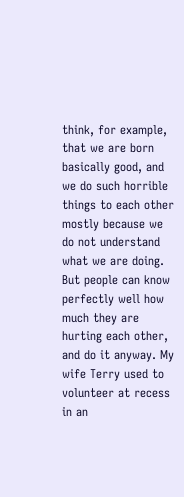think, for example, that we are born basically good, and we do such horrible things to each other mostly because we do not understand what we are doing. But people can know perfectly well how much they are hurting each other, and do it anyway. My wife Terry used to volunteer at recess in an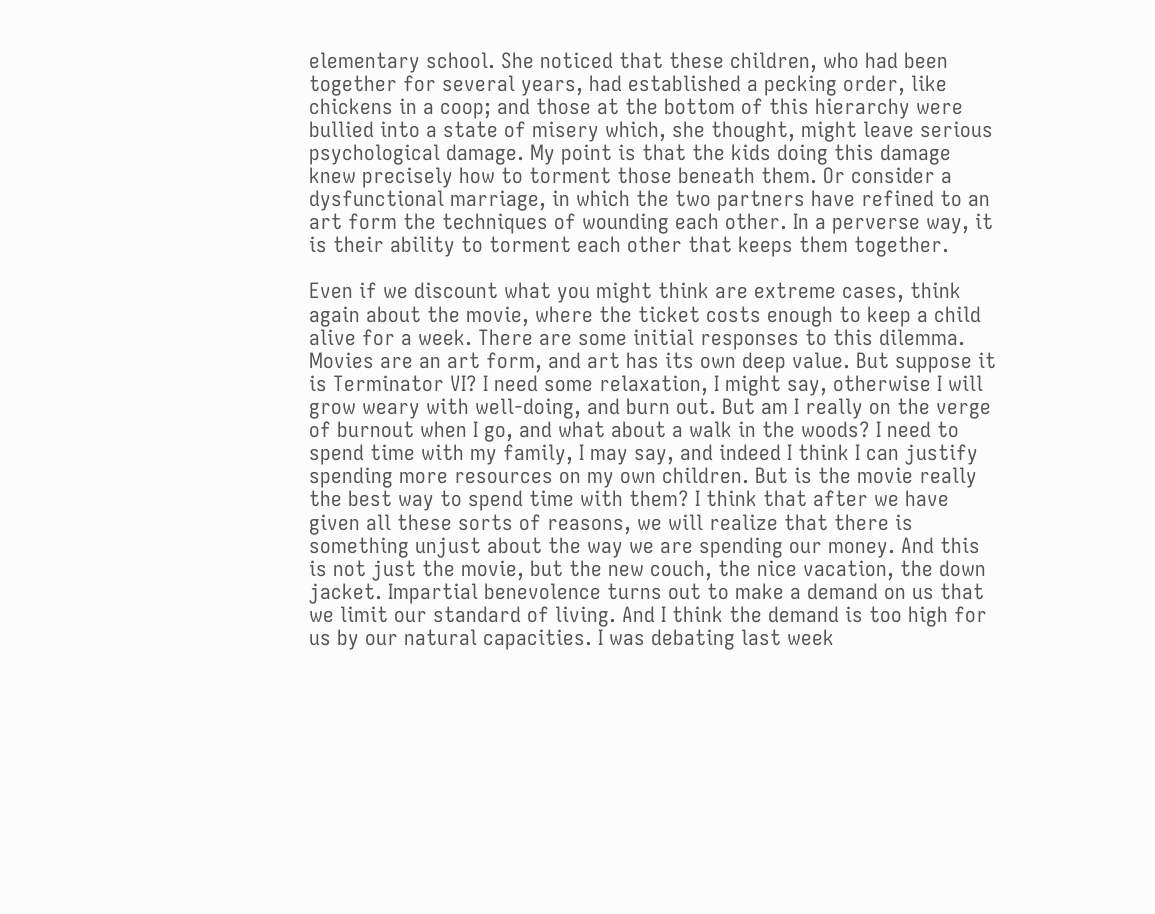elementary school. She noticed that these children, who had been together for several years, had established a pecking order, like chickens in a coop; and those at the bottom of this hierarchy were bullied into a state of misery which, she thought, might leave serious psychological damage. My point is that the kids doing this damage knew precisely how to torment those beneath them. Or consider a dysfunctional marriage, in which the two partners have refined to an art form the techniques of wounding each other. In a perverse way, it is their ability to torment each other that keeps them together.

Even if we discount what you might think are extreme cases, think again about the movie, where the ticket costs enough to keep a child alive for a week. There are some initial responses to this dilemma. Movies are an art form, and art has its own deep value. But suppose it is Terminator VI? I need some relaxation, I might say, otherwise I will grow weary with well-doing, and burn out. But am I really on the verge of burnout when I go, and what about a walk in the woods? I need to spend time with my family, I may say, and indeed I think I can justify spending more resources on my own children. But is the movie really the best way to spend time with them? I think that after we have given all these sorts of reasons, we will realize that there is something unjust about the way we are spending our money. And this is not just the movie, but the new couch, the nice vacation, the down jacket. Impartial benevolence turns out to make a demand on us that we limit our standard of living. And I think the demand is too high for us by our natural capacities. I was debating last week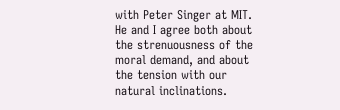with Peter Singer at MIT. He and I agree both about the strenuousness of the moral demand, and about the tension with our natural inclinations.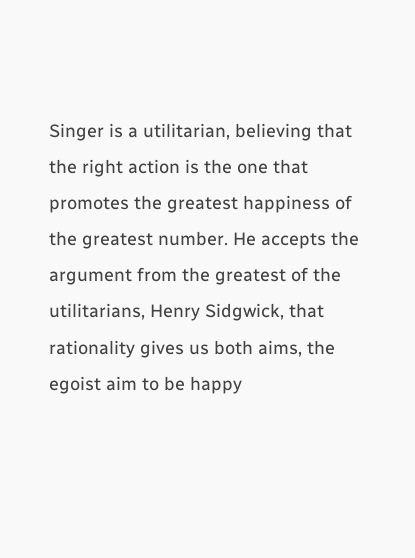Singer is a utilitarian, believing that the right action is the one that promotes the greatest happiness of the greatest number. He accepts the argument from the greatest of the utilitarians, Henry Sidgwick, that rationality gives us both aims, the egoist aim to be happy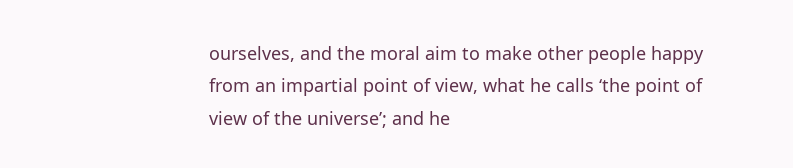ourselves, and the moral aim to make other people happy from an impartial point of view, what he calls ‘the point of view of the universe’; and he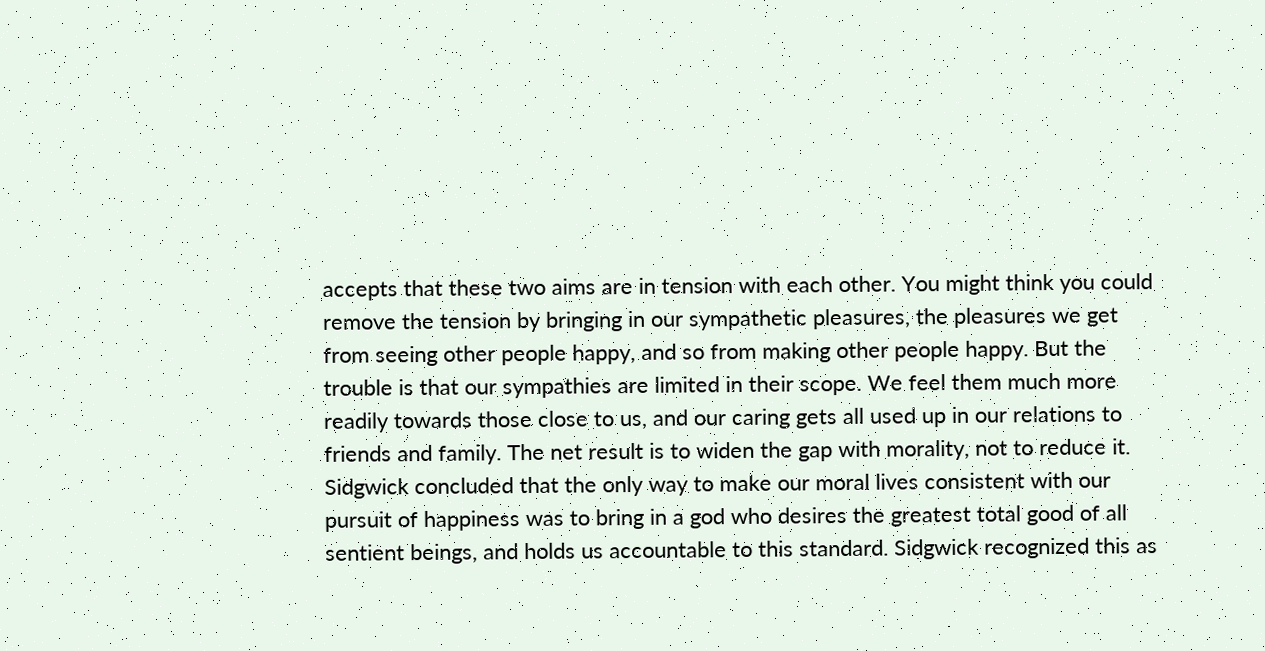accepts that these two aims are in tension with each other. You might think you could remove the tension by bringing in our sympathetic pleasures, the pleasures we get from seeing other people happy, and so from making other people happy. But the trouble is that our sympathies are limited in their scope. We feel them much more readily towards those close to us, and our caring gets all used up in our relations to friends and family. The net result is to widen the gap with morality, not to reduce it. Sidgwick concluded that the only way to make our moral lives consistent with our pursuit of happiness was to bring in a god who desires the greatest total good of all sentient beings, and holds us accountable to this standard. Sidgwick recognized this as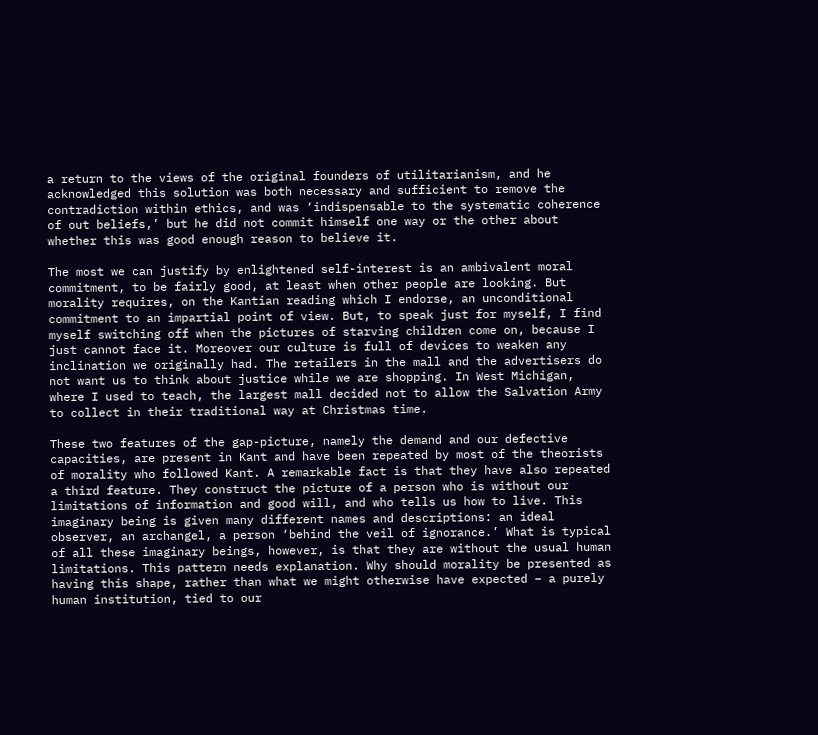a return to the views of the original founders of utilitarianism, and he acknowledged this solution was both necessary and sufficient to remove the contradiction within ethics, and was ‘indispensable to the systematic coherence of out beliefs,’ but he did not commit himself one way or the other about whether this was good enough reason to believe it.

The most we can justify by enlightened self-interest is an ambivalent moral commitment, to be fairly good, at least when other people are looking. But morality requires, on the Kantian reading which I endorse, an unconditional commitment to an impartial point of view. But, to speak just for myself, I find myself switching off when the pictures of starving children come on, because I just cannot face it. Moreover our culture is full of devices to weaken any inclination we originally had. The retailers in the mall and the advertisers do not want us to think about justice while we are shopping. In West Michigan, where I used to teach, the largest mall decided not to allow the Salvation Army to collect in their traditional way at Christmas time.

These two features of the gap-picture, namely the demand and our defective capacities, are present in Kant and have been repeated by most of the theorists of morality who followed Kant. A remarkable fact is that they have also repeated a third feature. They construct the picture of a person who is without our limitations of information and good will, and who tells us how to live. This imaginary being is given many different names and descriptions: an ideal observer, an archangel, a person ‘behind the veil of ignorance.’ What is typical of all these imaginary beings, however, is that they are without the usual human limitations. This pattern needs explanation. Why should morality be presented as having this shape, rather than what we might otherwise have expected – a purely human institution, tied to our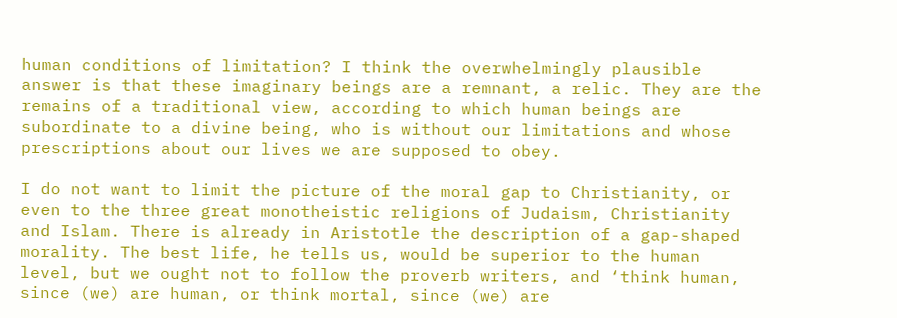human conditions of limitation? I think the overwhelmingly plausible answer is that these imaginary beings are a remnant, a relic. They are the remains of a traditional view, according to which human beings are subordinate to a divine being, who is without our limitations and whose prescriptions about our lives we are supposed to obey.

I do not want to limit the picture of the moral gap to Christianity, or even to the three great monotheistic religions of Judaism, Christianity and Islam. There is already in Aristotle the description of a gap-shaped morality. The best life, he tells us, would be superior to the human level, but we ought not to follow the proverb writers, and ‘think human, since (we) are human, or think mortal, since (we) are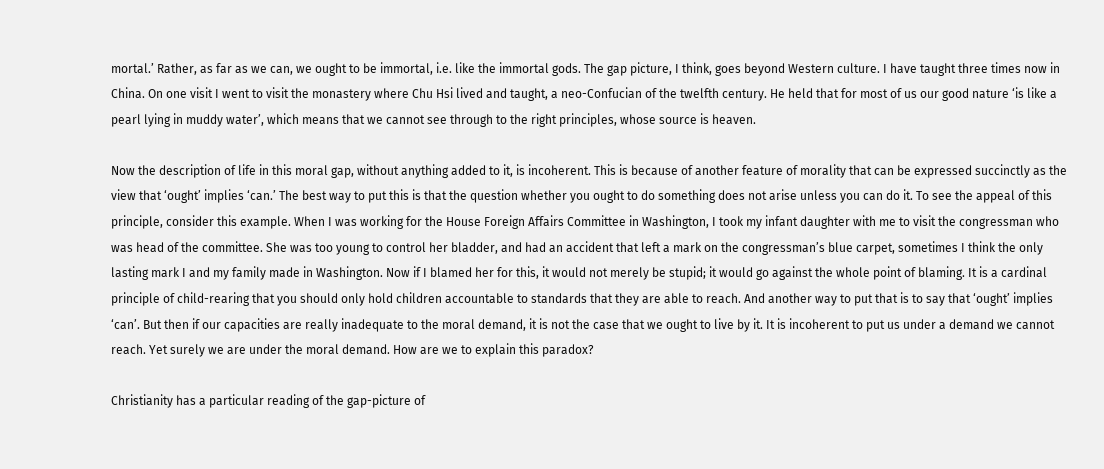mortal.’ Rather, as far as we can, we ought to be immortal, i.e. like the immortal gods. The gap picture, I think, goes beyond Western culture. I have taught three times now in China. On one visit I went to visit the monastery where Chu Hsi lived and taught, a neo-Confucian of the twelfth century. He held that for most of us our good nature ‘is like a pearl lying in muddy water’, which means that we cannot see through to the right principles, whose source is heaven.

Now the description of life in this moral gap, without anything added to it, is incoherent. This is because of another feature of morality that can be expressed succinctly as the view that ‘ought’ implies ‘can.’ The best way to put this is that the question whether you ought to do something does not arise unless you can do it. To see the appeal of this principle, consider this example. When I was working for the House Foreign Affairs Committee in Washington, I took my infant daughter with me to visit the congressman who was head of the committee. She was too young to control her bladder, and had an accident that left a mark on the congressman’s blue carpet, sometimes I think the only lasting mark I and my family made in Washington. Now if I blamed her for this, it would not merely be stupid; it would go against the whole point of blaming. It is a cardinal principle of child-rearing that you should only hold children accountable to standards that they are able to reach. And another way to put that is to say that ‘ought’ implies ‘can’. But then if our capacities are really inadequate to the moral demand, it is not the case that we ought to live by it. It is incoherent to put us under a demand we cannot reach. Yet surely we are under the moral demand. How are we to explain this paradox?

Christianity has a particular reading of the gap-picture of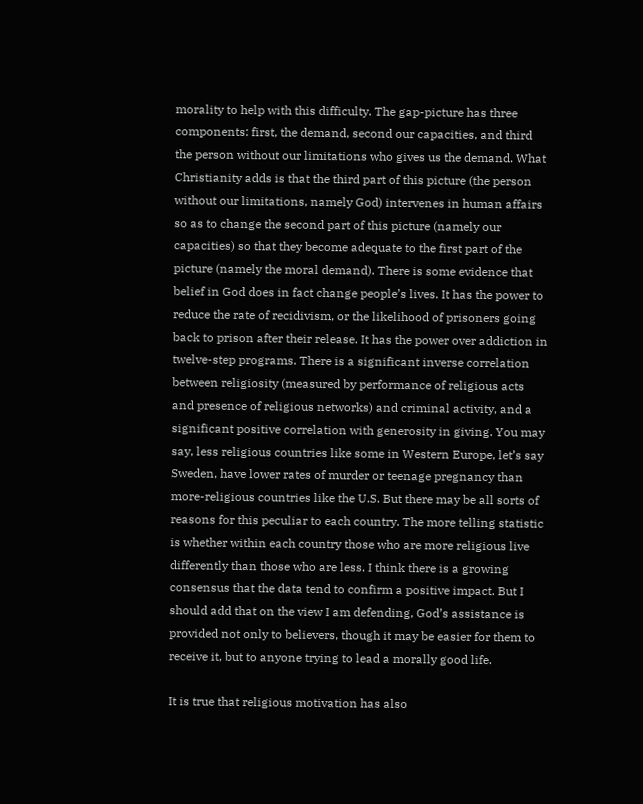morality to help with this difficulty. The gap-picture has three components: first, the demand, second our capacities, and third the person without our limitations who gives us the demand. What Christianity adds is that the third part of this picture (the person without our limitations, namely God) intervenes in human affairs so as to change the second part of this picture (namely our capacities) so that they become adequate to the first part of the picture (namely the moral demand). There is some evidence that belief in God does in fact change people’s lives. It has the power to reduce the rate of recidivism, or the likelihood of prisoners going back to prison after their release. It has the power over addiction in twelve-step programs. There is a significant inverse correlation between religiosity (measured by performance of religious acts and presence of religious networks) and criminal activity, and a significant positive correlation with generosity in giving. You may say, less religious countries like some in Western Europe, let’s say Sweden, have lower rates of murder or teenage pregnancy than more-religious countries like the U.S. But there may be all sorts of reasons for this peculiar to each country. The more telling statistic is whether within each country those who are more religious live differently than those who are less. I think there is a growing consensus that the data tend to confirm a positive impact. But I should add that on the view I am defending, God’s assistance is provided not only to believers, though it may be easier for them to receive it, but to anyone trying to lead a morally good life.

It is true that religious motivation has also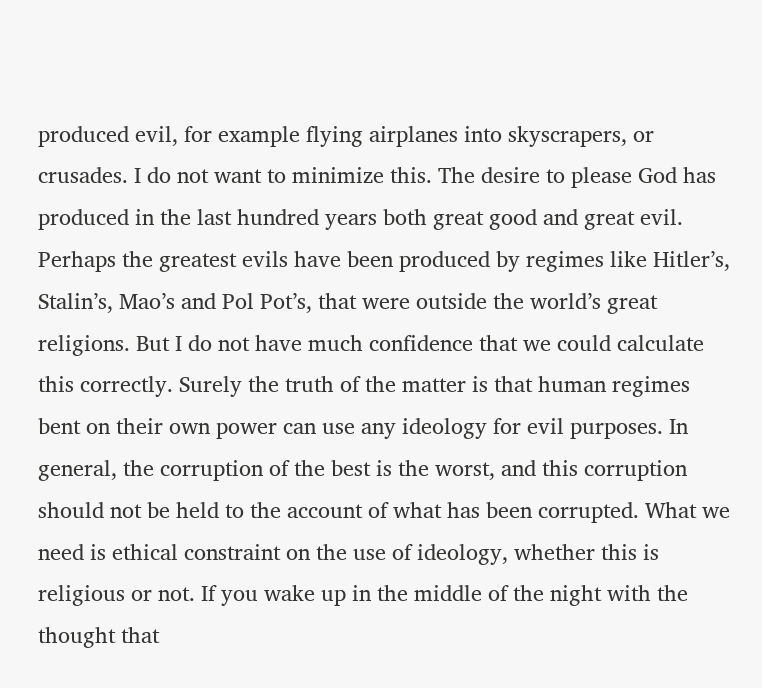produced evil, for example flying airplanes into skyscrapers, or crusades. I do not want to minimize this. The desire to please God has produced in the last hundred years both great good and great evil. Perhaps the greatest evils have been produced by regimes like Hitler’s, Stalin’s, Mao’s and Pol Pot’s, that were outside the world’s great religions. But I do not have much confidence that we could calculate this correctly. Surely the truth of the matter is that human regimes bent on their own power can use any ideology for evil purposes. In general, the corruption of the best is the worst, and this corruption should not be held to the account of what has been corrupted. What we need is ethical constraint on the use of ideology, whether this is religious or not. If you wake up in the middle of the night with the thought that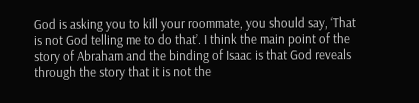God is asking you to kill your roommate, you should say, ‘That is not God telling me to do that’. I think the main point of the story of Abraham and the binding of Isaac is that God reveals through the story that it is not the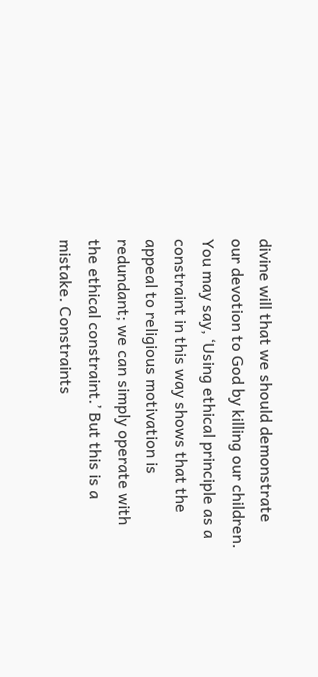divine will that we should demonstrate our devotion to God by killing our children. You may say, ‘Using ethical principle as a constraint in this way shows that the appeal to religious motivation is redundant; we can simply operate with the ethical constraint.’ But this is a mistake. Constraints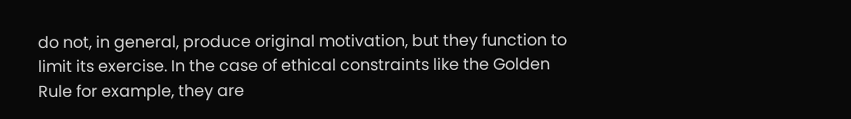do not, in general, produce original motivation, but they function to limit its exercise. In the case of ethical constraints like the Golden Rule for example, they are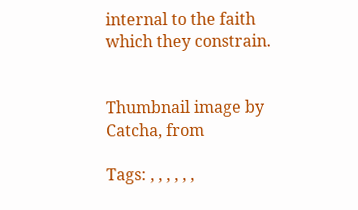internal to the faith which they constrain.


Thumbnail image by Catcha, from

Tags: , , , , , ,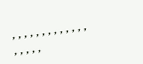, , , , , , , , , , , , , , , , , ,